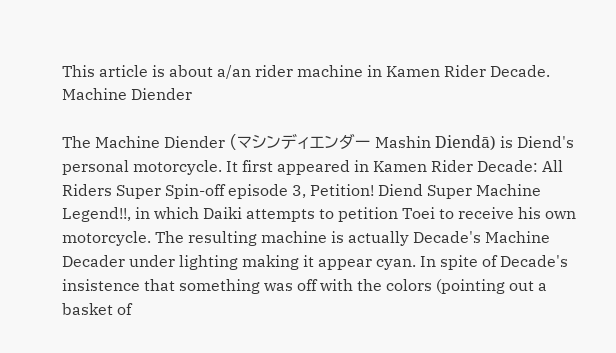This article is about a/an rider machine in Kamen Rider Decade.
Machine Diender

The Machine Diender (マシンディエンダー Mashin Diendā) is Diend's personal motorcycle. It first appeared in Kamen Rider Decade: All Riders Super Spin-off episode 3, Petition! Diend Super Machine Legend!!, in which Daiki attempts to petition Toei to receive his own motorcycle. The resulting machine is actually Decade's Machine Decader under lighting making it appear cyan. In spite of Decade's insistence that something was off with the colors (pointing out a basket of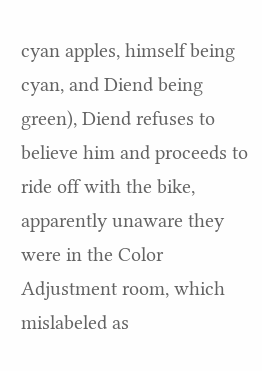cyan apples, himself being cyan, and Diend being green), Diend refuses to believe him and proceeds to ride off with the bike, apparently unaware they were in the Color Adjustment room, which mislabeled as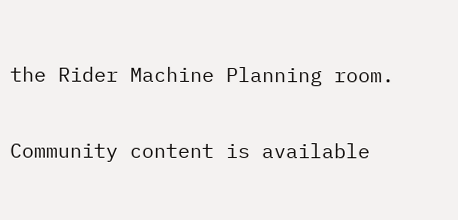the Rider Machine Planning room.

Community content is available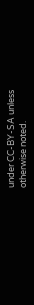under CC-BY-SA unless otherwise noted.